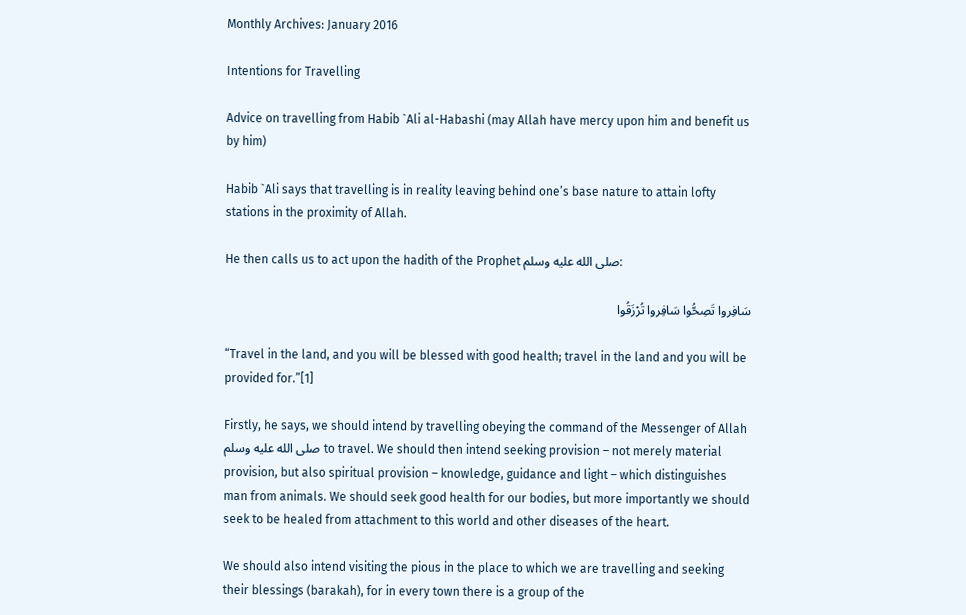Monthly Archives: January 2016

Intentions for Travelling

Advice on travelling from Habib `Ali al-Habashi (may Allah have mercy upon him and benefit us by him)

Habib `Ali says that travelling is in reality leaving behind one’s base nature to attain lofty stations in the proximity of Allah.

He then calls us to act upon the hadith of the Prophet صلى الله عليه وسلم:

سَافِروا تَصِحُّوا سَافِروا تُرْزَقُوا

“Travel in the land, and you will be blessed with good health; travel in the land and you will be provided for.”[1]

Firstly, he says, we should intend by travelling obeying the command of the Messenger of Allah صلى الله عليه وسلم to travel. We should then intend seeking provision – not merely material provision, but also spiritual provision – knowledge, guidance and light – which distinguishes man from animals. We should seek good health for our bodies, but more importantly we should seek to be healed from attachment to this world and other diseases of the heart.

We should also intend visiting the pious in the place to which we are travelling and seeking their blessings (barakah), for in every town there is a group of the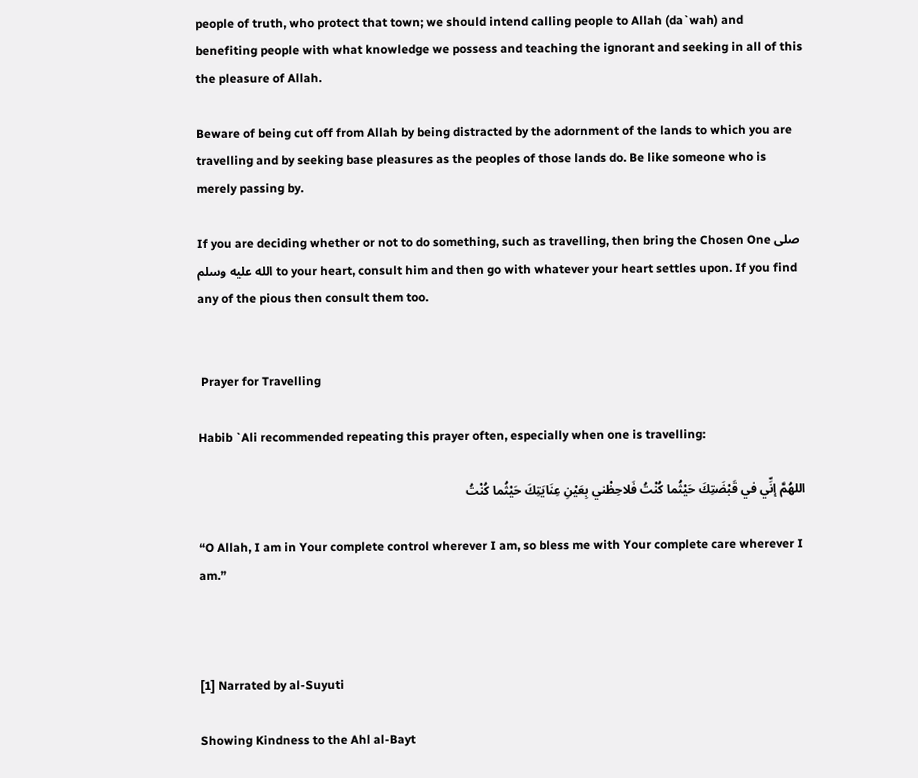people of truth, who protect that town; we should intend calling people to Allah (da`wah) and benefiting people with what knowledge we possess and teaching the ignorant and seeking in all of this the pleasure of Allah.

Beware of being cut off from Allah by being distracted by the adornment of the lands to which you are travelling and by seeking base pleasures as the peoples of those lands do. Be like someone who is merely passing by.

If you are deciding whether or not to do something, such as travelling, then bring the Chosen One صلى الله عليه وسلم to your heart, consult him and then go with whatever your heart settles upon. If you find any of the pious then consult them too.


 Prayer for Travelling

Habib `Ali recommended repeating this prayer often, especially when one is travelling:

اللهُمَّ إنِّي في قَبْضَتِكَ حَيْثُما كُنْتُ فَلاحِظْني بِعَيْنِ عِنَايَتِكَ حَيْثُما كُنْتُ

“O Allah, I am in Your complete control wherever I am, so bless me with Your complete care wherever I am.”



[1] Narrated by al-Suyuti

Showing Kindness to the Ahl al-Bayt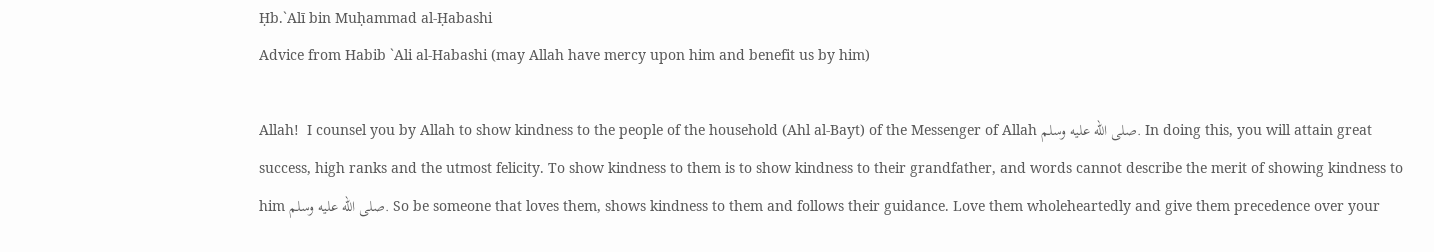Ḥb.`Alī bin Muḥammad al-Ḥabashi
Advice from Habib `Ali al-Habashi (may Allah have mercy upon him and benefit us by him)

Allah!  I counsel you by Allah to show kindness to the people of the household (Ahl al-Bayt) of the Messenger of Allah صلى الله عليه وسلم. In doing this, you will attain great success, high ranks and the utmost felicity. To show kindness to them is to show kindness to their grandfather, and words cannot describe the merit of showing kindness to him صلى الله عليه وسلم. So be someone that loves them, shows kindness to them and follows their guidance. Love them wholeheartedly and give them precedence over your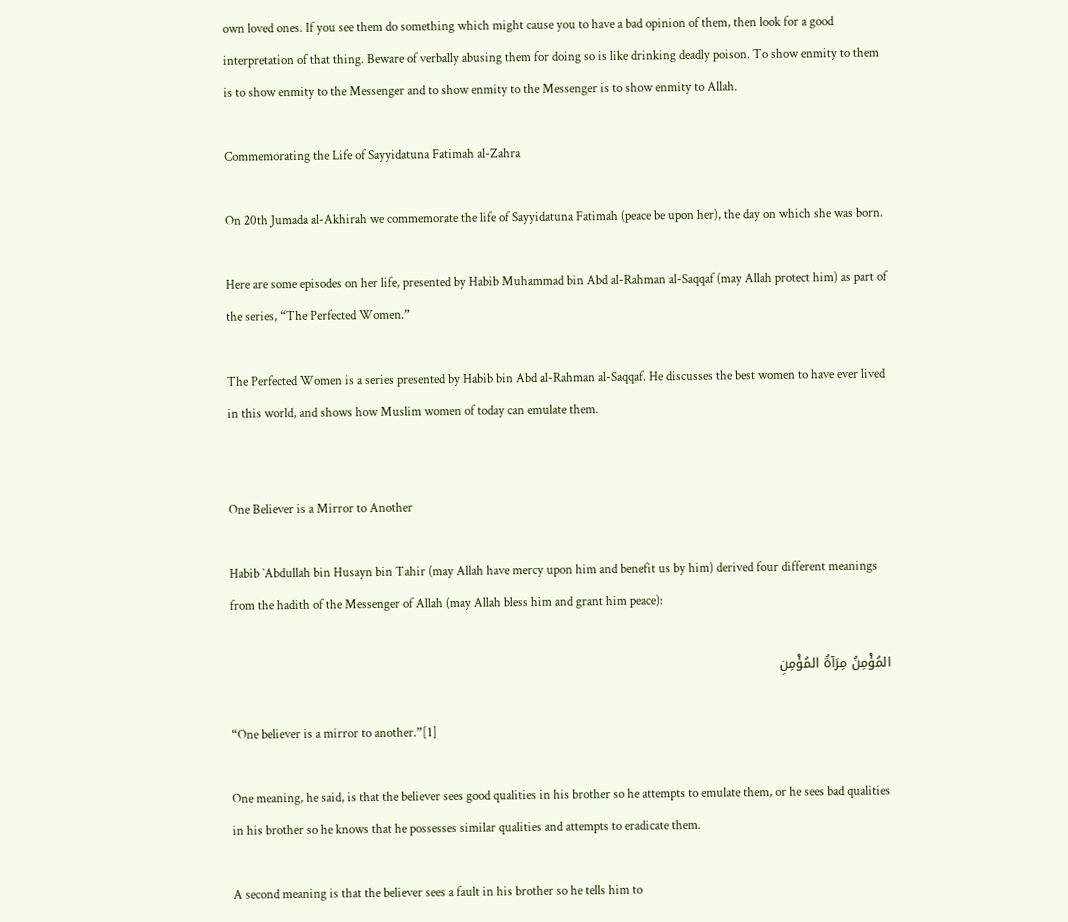own loved ones. If you see them do something which might cause you to have a bad opinion of them, then look for a good interpretation of that thing. Beware of verbally abusing them for doing so is like drinking deadly poison. To show enmity to them is to show enmity to the Messenger and to show enmity to the Messenger is to show enmity to Allah.

Commemorating the Life of Sayyidatuna Fatimah al-Zahra

On 20th Jumada al-Akhirah we commemorate the life of Sayyidatuna Fatimah (peace be upon her), the day on which she was born.

Here are some episodes on her life, presented by Habib Muhammad bin Abd al-Rahman al-Saqqaf (may Allah protect him) as part of the series, “The Perfected Women.”

The Perfected Women is a series presented by Habib bin Abd al-Rahman al-Saqqaf. He discusses the best women to have ever lived in this world, and shows how Muslim women of today can emulate them.


One Believer is a Mirror to Another

Habib `Abdullah bin Husayn bin Tahir (may Allah have mercy upon him and benefit us by him) derived four different meanings from the hadith of the Messenger of Allah (may Allah bless him and grant him peace):

المُؤْمِنُ مِرَآةُ المُؤْمِنِ

“One believer is a mirror to another.”[1]

One meaning, he said, is that the believer sees good qualities in his brother so he attempts to emulate them, or he sees bad qualities in his brother so he knows that he possesses similar qualities and attempts to eradicate them.

A second meaning is that the believer sees a fault in his brother so he tells him to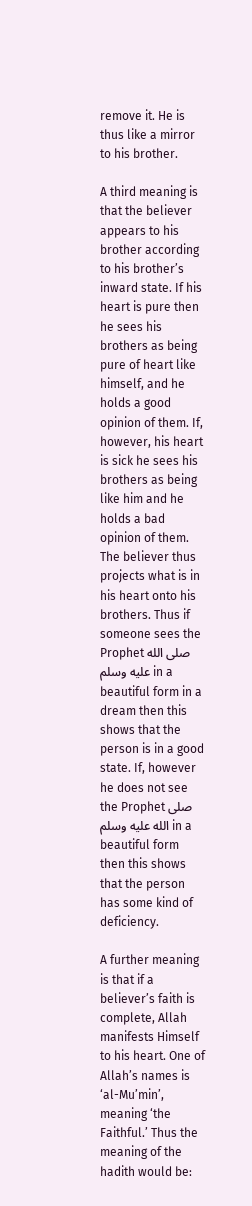remove it. He is thus like a mirror to his brother.

A third meaning is that the believer appears to his brother according to his brother’s inward state. If his heart is pure then he sees his brothers as being pure of heart like himself, and he holds a good opinion of them. If, however, his heart is sick he sees his brothers as being like him and he holds a bad opinion of them. The believer thus projects what is in his heart onto his brothers. Thus if someone sees the Prophet صلى الله عليه وسلم in a beautiful form in a dream then this shows that the person is in a good state. If, however he does not see the Prophet صلى الله عليه وسلم in a beautiful form then this shows that the person has some kind of deficiency.

A further meaning is that if a believer’s faith is complete, Allah manifests Himself to his heart. One of Allah’s names is ‘al-Mu’min’, meaning ‘the Faithful.’ Thus the meaning of the hadith would be: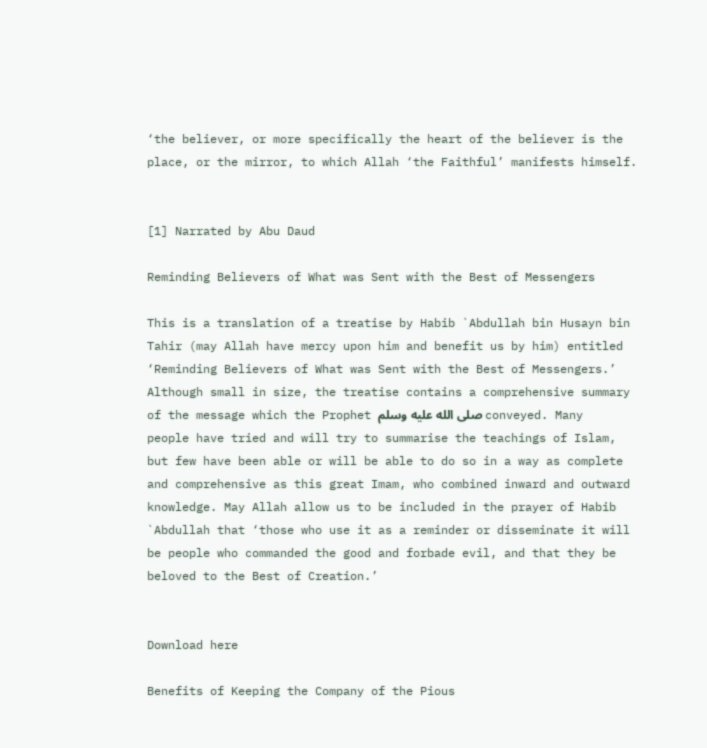‘the believer, or more specifically the heart of the believer is the place, or the mirror, to which Allah ‘the Faithful’ manifests himself.


[1] Narrated by Abu Daud

Reminding Believers of What was Sent with the Best of Messengers

This is a translation of a treatise by Habib `Abdullah bin Husayn bin Tahir (may Allah have mercy upon him and benefit us by him) entitled ‘Reminding Believers of What was Sent with the Best of Messengers.’ Although small in size, the treatise contains a comprehensive summary of the message which the Prophet صلى الله عليه وسلم conveyed. Many people have tried and will try to summarise the teachings of Islam, but few have been able or will be able to do so in a way as complete and comprehensive as this great Imam, who combined inward and outward knowledge. May Allah allow us to be included in the prayer of Habib `Abdullah that ‘those who use it as a reminder or disseminate it will be people who commanded the good and forbade evil, and that they be beloved to the Best of Creation.’


Download here

Benefits of Keeping the Company of the Pious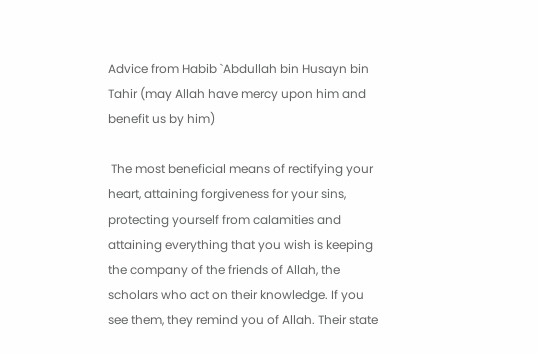Advice from Habib `Abdullah bin Husayn bin Tahir (may Allah have mercy upon him and benefit us by him)

 The most beneficial means of rectifying your heart, attaining forgiveness for your sins, protecting yourself from calamities and attaining everything that you wish is keeping the company of the friends of Allah, the scholars who act on their knowledge. If you see them, they remind you of Allah. Their state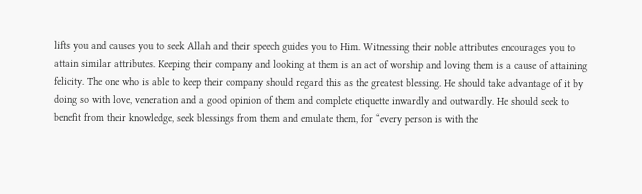lifts you and causes you to seek Allah and their speech guides you to Him. Witnessing their noble attributes encourages you to attain similar attributes. Keeping their company and looking at them is an act of worship and loving them is a cause of attaining felicity. The one who is able to keep their company should regard this as the greatest blessing. He should take advantage of it by doing so with love, veneration and a good opinion of them and complete etiquette inwardly and outwardly. He should seek to benefit from their knowledge, seek blessings from them and emulate them, for “every person is with the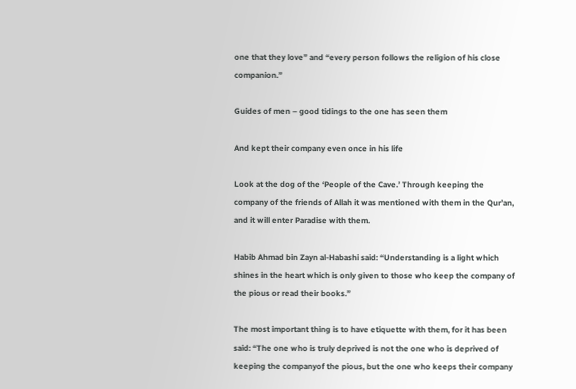one that they love” and “every person follows the religion of his close companion.”

Guides of men – good tidings to the one has seen them

And kept their company even once in his life

Look at the dog of the ‘People of the Cave.’ Through keeping the company of the friends of Allah it was mentioned with them in the Qur’an, and it will enter Paradise with them.

Habib Ahmad bin Zayn al-Habashi said: “Understanding is a light which shines in the heart which is only given to those who keep the company of the pious or read their books.”

The most important thing is to have etiquette with them, for it has been said: “The one who is truly deprived is not the one who is deprived of keeping the companyof the pious, but the one who keeps their company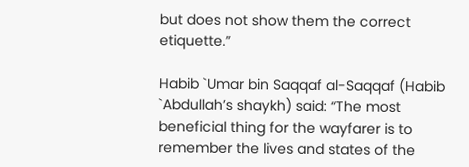but does not show them the correct etiquette.”

Habib `Umar bin Saqqaf al-Saqqaf (Habib `Abdullah’s shaykh) said: “The most beneficial thing for the wayfarer is to remember the lives and states of the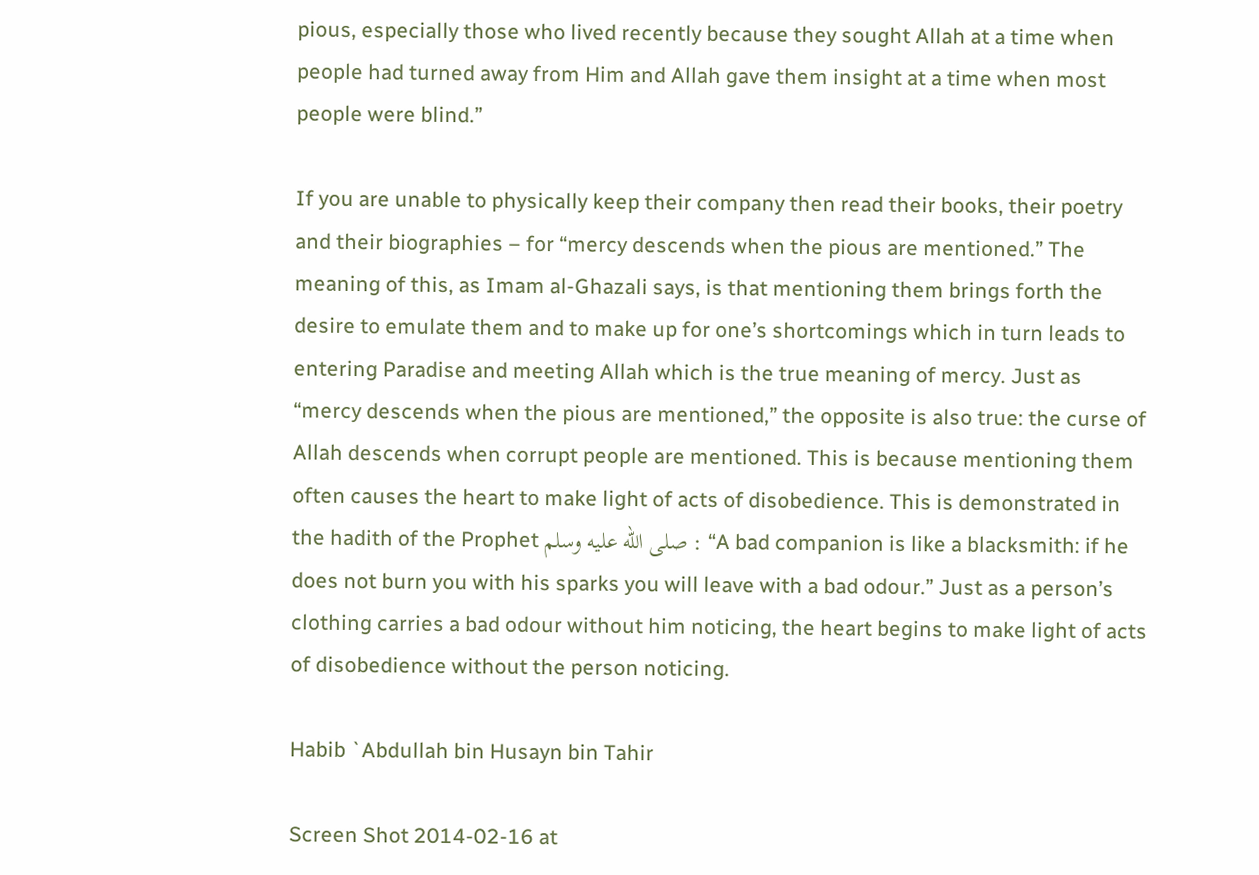pious, especially those who lived recently because they sought Allah at a time when people had turned away from Him and Allah gave them insight at a time when most people were blind.”

If you are unable to physically keep their company then read their books, their poetry and their biographies – for “mercy descends when the pious are mentioned.” The meaning of this, as Imam al-Ghazali says, is that mentioning them brings forth the desire to emulate them and to make up for one’s shortcomings which in turn leads to entering Paradise and meeting Allah which is the true meaning of mercy. Just as “mercy descends when the pious are mentioned,” the opposite is also true: the curse of Allah descends when corrupt people are mentioned. This is because mentioning them often causes the heart to make light of acts of disobedience. This is demonstrated in the hadith of the Prophet صلى الله عليه وسلم : “A bad companion is like a blacksmith: if he does not burn you with his sparks you will leave with a bad odour.” Just as a person’s clothing carries a bad odour without him noticing, the heart begins to make light of acts of disobedience without the person noticing.

Habib `Abdullah bin Husayn bin Tahir

Screen Shot 2014-02-16 at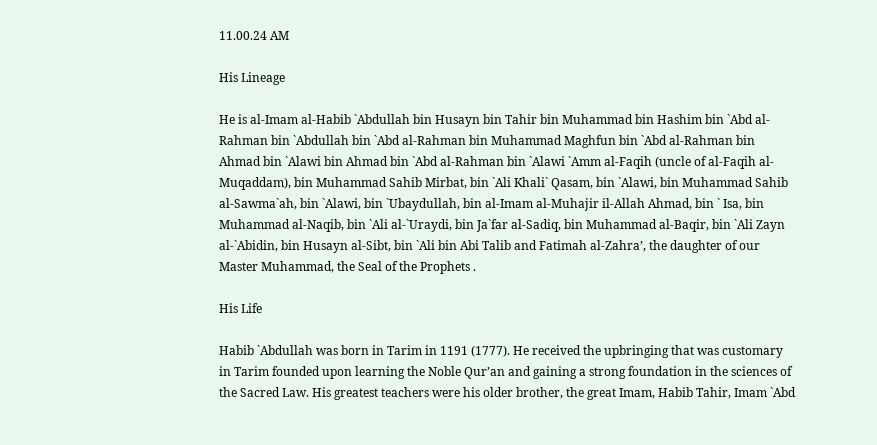11.00.24 AM

His Lineage

He is al-Imam al-Habib `Abdullah bin Husayn bin Tahir bin Muhammad bin Hashim bin `Abd al-Rahman bin `Abdullah bin `Abd al-Rahman bin Muhammad Maghfun bin `Abd al-Rahman bin Ahmad bin `Alawi bin Ahmad bin `Abd al-Rahman bin `Alawi `Amm al-Faqih (uncle of al-Faqih al-Muqaddam), bin Muhammad Sahib Mirbat, bin `Ali Khali` Qasam, bin `Alawi, bin Muhammad Sahib al-Sawma`ah, bin `Alawi, bin `Ubaydullah, bin al-Imam al-Muhajir il-Allah Ahmad, bin ` Isa, bin Muhammad al-Naqib, bin `Ali al-`Uraydi, bin Ja`far al-Sadiq, bin Muhammad al-Baqir, bin `Ali Zayn al-`Abidin, bin Husayn al-Sibt, bin `Ali bin Abi Talib and Fatimah al-Zahra’, the daughter of our Master Muhammad, the Seal of the Prophets .

His Life

Habib `Abdullah was born in Tarim in 1191 (1777). He received the upbringing that was customary in Tarim founded upon learning the Noble Qur’an and gaining a strong foundation in the sciences of the Sacred Law. His greatest teachers were his older brother, the great Imam, Habib Tahir, Imam `Abd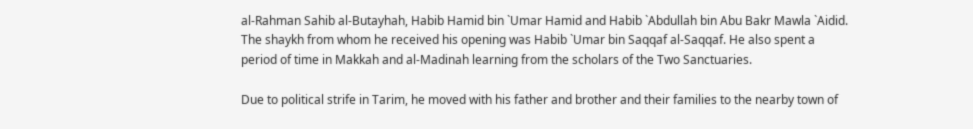al-Rahman Sahib al-Butayhah, Habib Hamid bin `Umar Hamid and Habib `Abdullah bin Abu Bakr Mawla `Aidid. The shaykh from whom he received his opening was Habib `Umar bin Saqqaf al-Saqqaf. He also spent a period of time in Makkah and al-Madinah learning from the scholars of the Two Sanctuaries.

Due to political strife in Tarim, he moved with his father and brother and their families to the nearby town of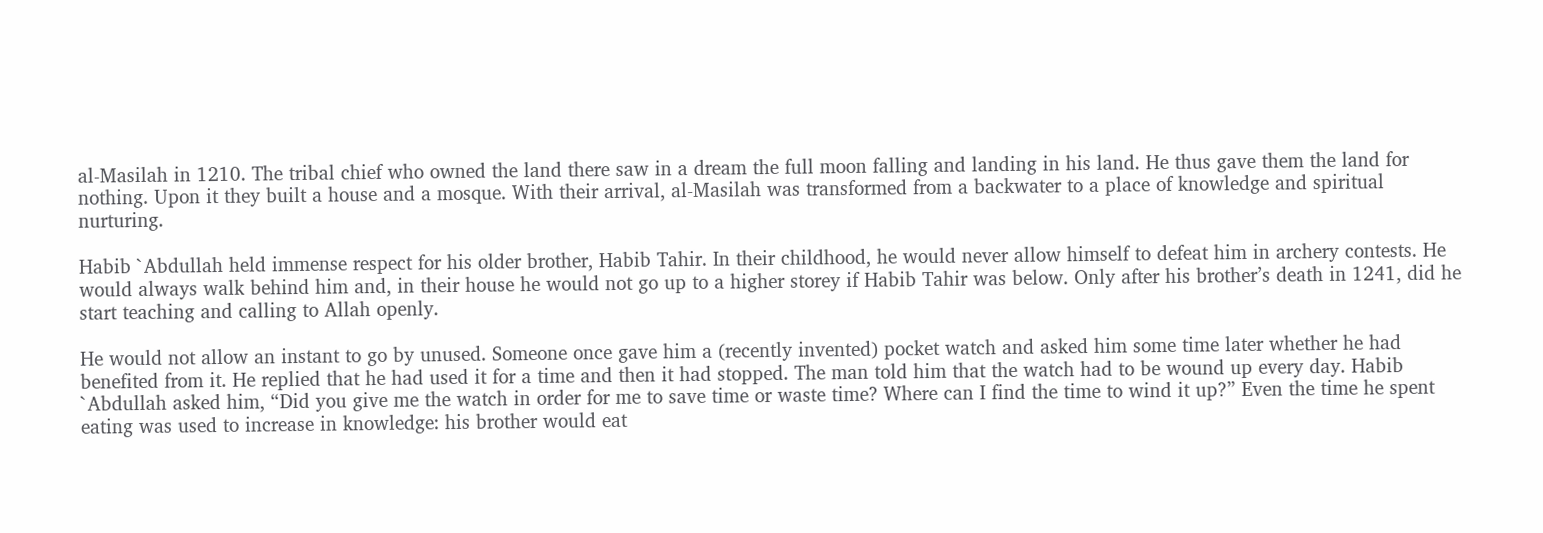al-Masilah in 1210. The tribal chief who owned the land there saw in a dream the full moon falling and landing in his land. He thus gave them the land for nothing. Upon it they built a house and a mosque. With their arrival, al-Masilah was transformed from a backwater to a place of knowledge and spiritual nurturing.

Habib `Abdullah held immense respect for his older brother, Habib Tahir. In their childhood, he would never allow himself to defeat him in archery contests. He would always walk behind him and, in their house he would not go up to a higher storey if Habib Tahir was below. Only after his brother’s death in 1241, did he start teaching and calling to Allah openly.

He would not allow an instant to go by unused. Someone once gave him a (recently invented) pocket watch and asked him some time later whether he had benefited from it. He replied that he had used it for a time and then it had stopped. The man told him that the watch had to be wound up every day. Habib `Abdullah asked him, “Did you give me the watch in order for me to save time or waste time? Where can I find the time to wind it up?” Even the time he spent eating was used to increase in knowledge: his brother would eat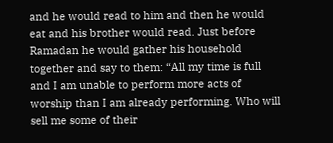and he would read to him and then he would eat and his brother would read. Just before Ramadan he would gather his household together and say to them: “All my time is full and I am unable to perform more acts of worship than I am already performing. Who will sell me some of their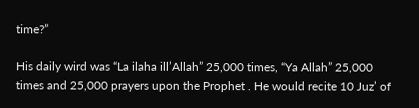time?”

His daily wird was “La ilaha ill’Allah” 25,000 times, “Ya Allah” 25,000 times and 25,000 prayers upon the Prophet . He would recite 10 Juz’ of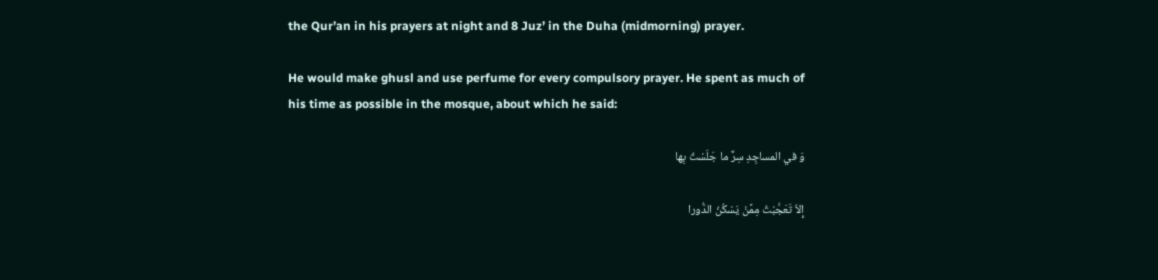the Qur’an in his prayers at night and 8 Juz’ in the Duha (midmorning) prayer.

He would make ghusl and use perfume for every compulsory prayer. He spent as much of his time as possible in the mosque, about which he said:

وَ في المساجِدِ سِرٌّ ما جَلَسْتُ بِها

إِلاّ تَعَجَّبْتُ مِمَّنْ يَسْكُنُ الدُّورا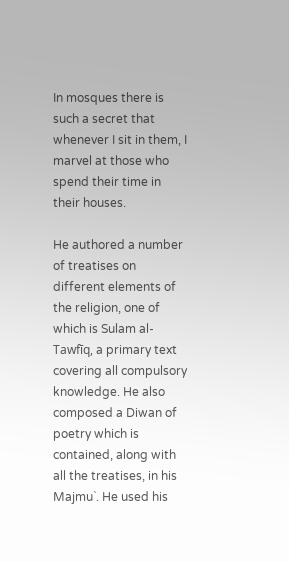In mosques there is such a secret that whenever I sit in them, I marvel at those who spend their time in their houses.

He authored a number of treatises on different elements of the religion, one of which is Sulam al-Tawfīq, a primary text covering all compulsory knowledge. He also composed a Diwan of poetry which is contained, along with all the treatises, in his Majmu`. He used his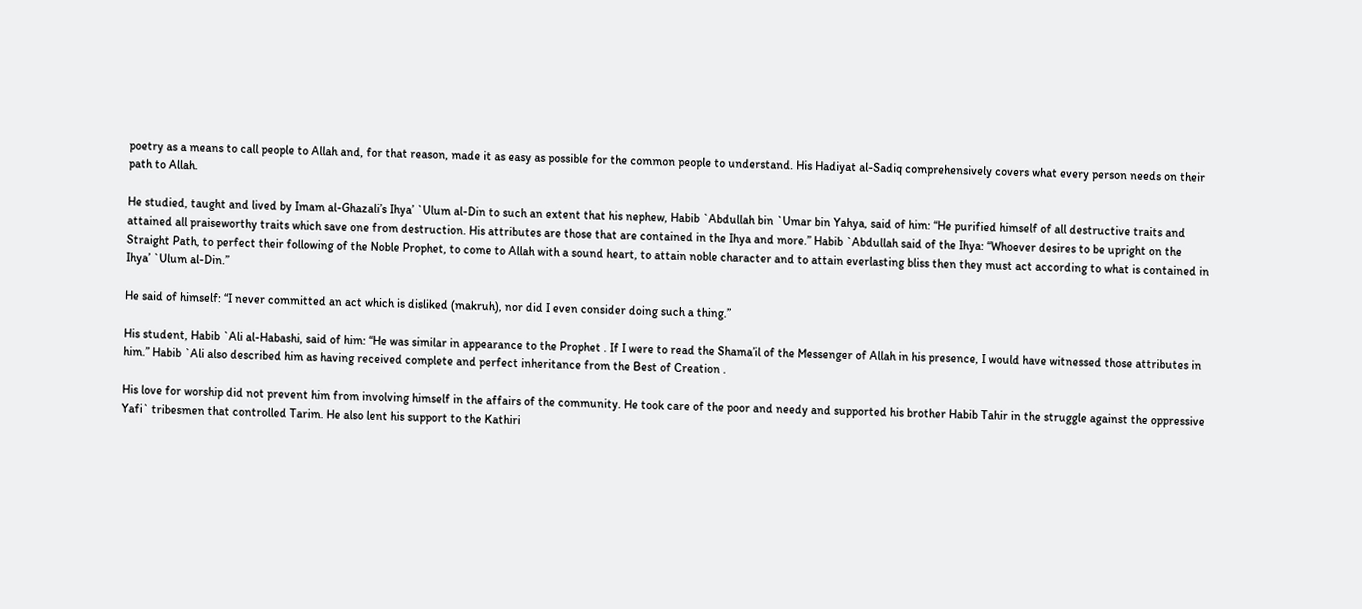poetry as a means to call people to Allah and, for that reason, made it as easy as possible for the common people to understand. His Hadiyat al-Sadiq comprehensively covers what every person needs on their path to Allah.

He studied, taught and lived by Imam al-Ghazali’s Ihya’ `Ulum al-Din to such an extent that his nephew, Habib `Abdullah bin `Umar bin Yahya, said of him: “He purified himself of all destructive traits and attained all praiseworthy traits which save one from destruction. His attributes are those that are contained in the Ihya and more.” Habib `Abdullah said of the Ihya: “Whoever desires to be upright on the Straight Path, to perfect their following of the Noble Prophet, to come to Allah with a sound heart, to attain noble character and to attain everlasting bliss then they must act according to what is contained in Ihya’ `Ulum al-Din.”

He said of himself: “I never committed an act which is disliked (makruh), nor did I even consider doing such a thing.”

His student, Habib `Ali al-Habashi, said of him: “He was similar in appearance to the Prophet . If I were to read the Shama’il of the Messenger of Allah in his presence, I would have witnessed those attributes in him.” Habib `Ali also described him as having received complete and perfect inheritance from the Best of Creation .

His love for worship did not prevent him from involving himself in the affairs of the community. He took care of the poor and needy and supported his brother Habib Tahir in the struggle against the oppressive Yafi` tribesmen that controlled Tarim. He also lent his support to the Kathiri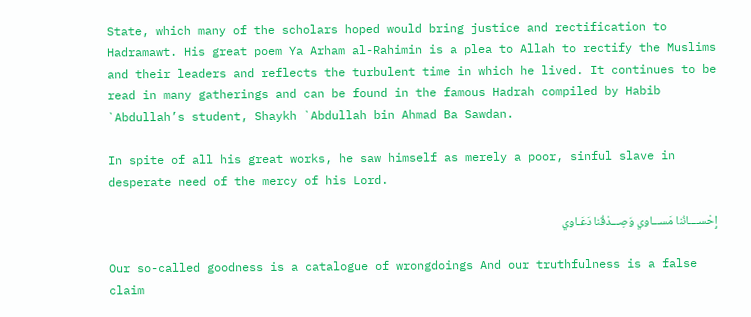State, which many of the scholars hoped would bring justice and rectification to Hadramawt. His great poem Ya Arham al-Rahimin is a plea to Allah to rectify the Muslims and their leaders and reflects the turbulent time in which he lived. It continues to be read in many gatherings and can be found in the famous Hadrah compiled by Habib `Abdullah’s student, Shaykh `Abdullah bin Ahmad Ba Sawdan.

In spite of all his great works, he saw himself as merely a poor, sinful slave in desperate need of the mercy of his Lord.

إِحْســــانُنا مَســـاوي وَصِـــدْقُنا دَعَـاوي

Our so-called goodness is a catalogue of wrongdoings And our truthfulness is a false claim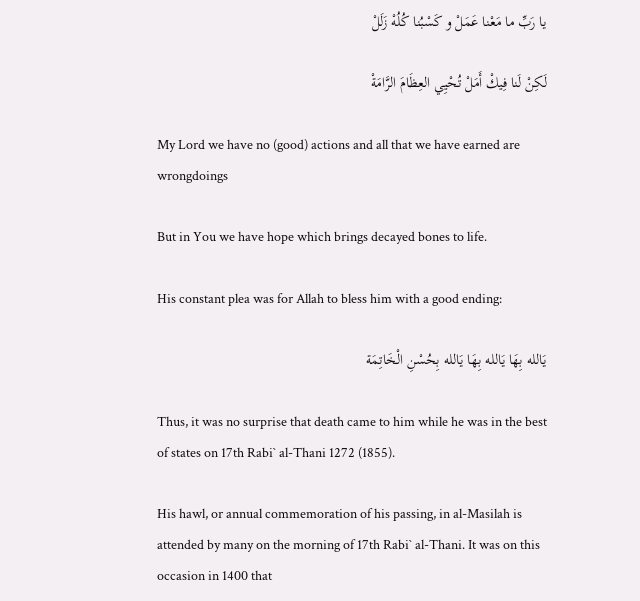يا رَبِّ ما مَعْنا عَمَلْ و كَسْبُنا كُلُهْ زَلَلْ

لَكِنْ لَنا فِيكْ أَمَلْ تُحْيِي العِظَامَ الرَّامَةْ

My Lord we have no (good) actions and all that we have earned are wrongdoings

But in You we have hope which brings decayed bones to life.

His constant plea was for Allah to bless him with a good ending:

يَالله بِهَا يَالله بِهَا يَالله بِحُسْنِ الْخَاتِمَة

Thus, it was no surprise that death came to him while he was in the best of states on 17th Rabi` al-Thani 1272 (1855).

His hawl, or annual commemoration of his passing, in al-Masilah is attended by many on the morning of 17th Rabi` al-Thani. It was on this occasion in 1400 that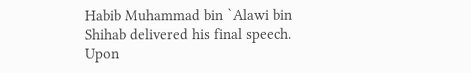Habib Muhammad bin `Alawi bin Shihab delivered his final speech. Upon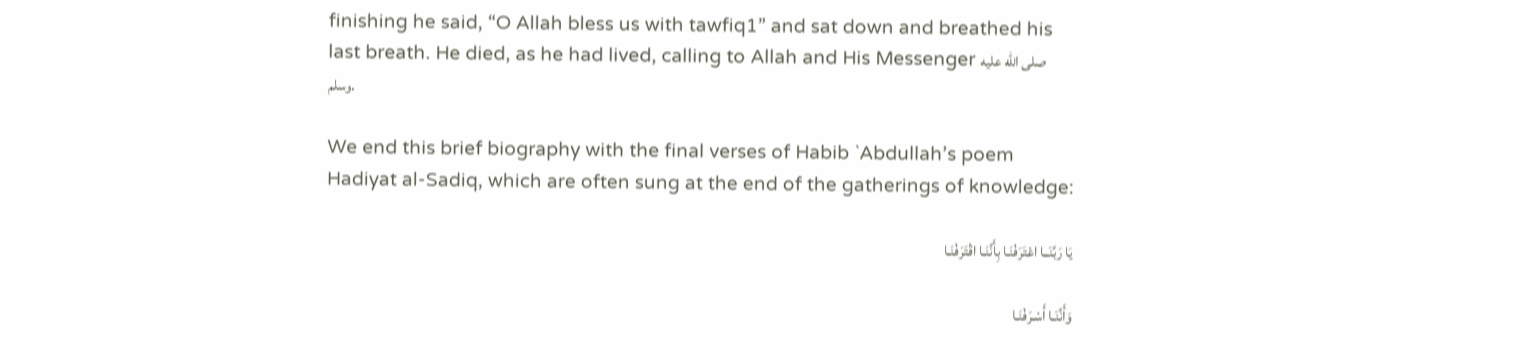finishing he said, “O Allah bless us with tawfiq1” and sat down and breathed his last breath. He died, as he had lived, calling to Allah and His Messenger صلى الله عليه وسلم.

We end this brief biography with the final verses of Habib `Abdullah’s poem Hadiyat al-Sadiq, which are often sung at the end of the gatherings of knowledge:

يَا رَبَّنَــا اعْتَرَفْنَـا بِأَنَّنَـا اقْتَرَفْنَـا

وَأَنَّنَـا أَسْـرَفْنَـا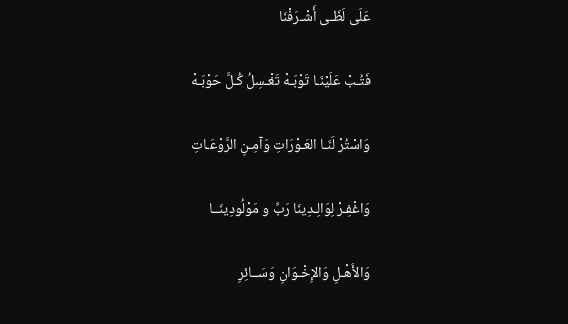عَلَى لَظَـى أَشْـرَفْنَا

فَتُـبْ عَلَيْنَـا تَوْبَـهْ تَغْـسِلُ كُـلَّ حَوْبَـهْ

وَاسْتُرْ لَنَـا العَـوْرَاتِ وَآمِـنِ الرَّوْعَـاتِ

وَاغْفِـرْ لِوَالِـدِينَا رَبِّ و مَوْلُودِينَــا

وَالأَهْـلِ وَالإِخْـوَانِ وَسَــائِرِ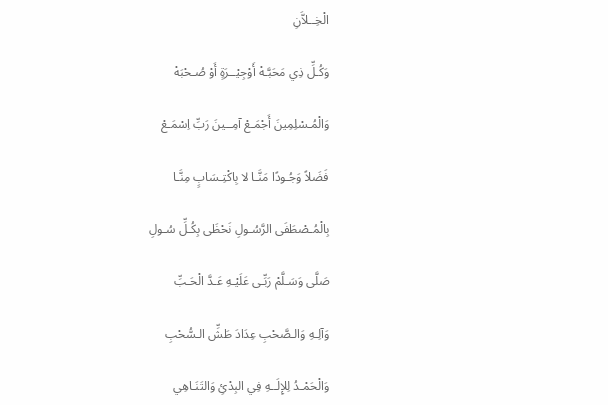الْخِــلاَّنِ

وَكُـلِّ ذِي مَحَبَّـهْ أَوْجِيْــرَةٍ أَوْ صُـحْبَهْ

وَالْمُـسْلِمِينَ أَجْمَـعْ آمِــينَ رَبِّ اِسْمَـعْ

فَضَلاً وَجُـودًا مَنَّـا لا بِاكْتِـسَابٍ مِنَّـا

بِالْمُـصْطَفَى الرَّسُـولِ نَحْظَى بِكُـلِّ سُـولِ

صَلَّى وَسَـلَّمْ رَبِّـى عَلَيْـهِ عَـدَّ الْحَـبِّ

وَآلِـهِ وَالـصَّحْبِ عِدَادَ طَشِّ الـسُّحْبِ

وَالْحَمْـدُ لِلإِلَــهِ فِي البِدْئِ وَالتَنَـاهِي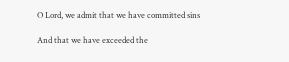O Lord, we admit that we have committed sins

And that we have exceeded the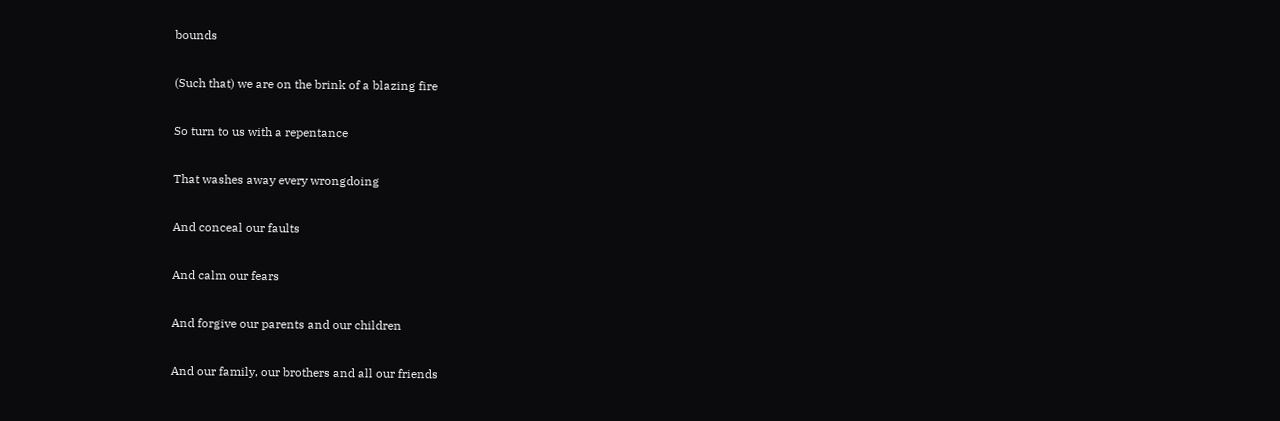bounds

(Such that) we are on the brink of a blazing fire

So turn to us with a repentance

That washes away every wrongdoing

And conceal our faults

And calm our fears

And forgive our parents and our children

And our family, our brothers and all our friends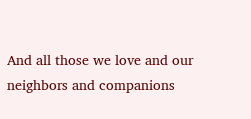And all those we love and our neighbors and companions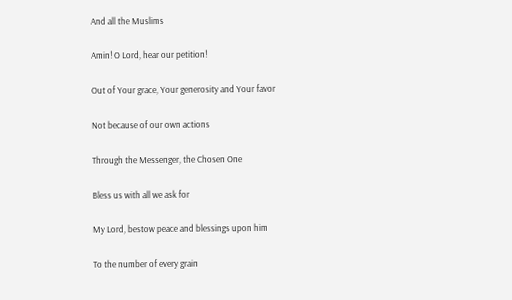And all the Muslims

Amin! O Lord, hear our petition!

Out of Your grace, Your generosity and Your favor

Not because of our own actions

Through the Messenger, the Chosen One

Bless us with all we ask for

My Lord, bestow peace and blessings upon him

To the number of every grain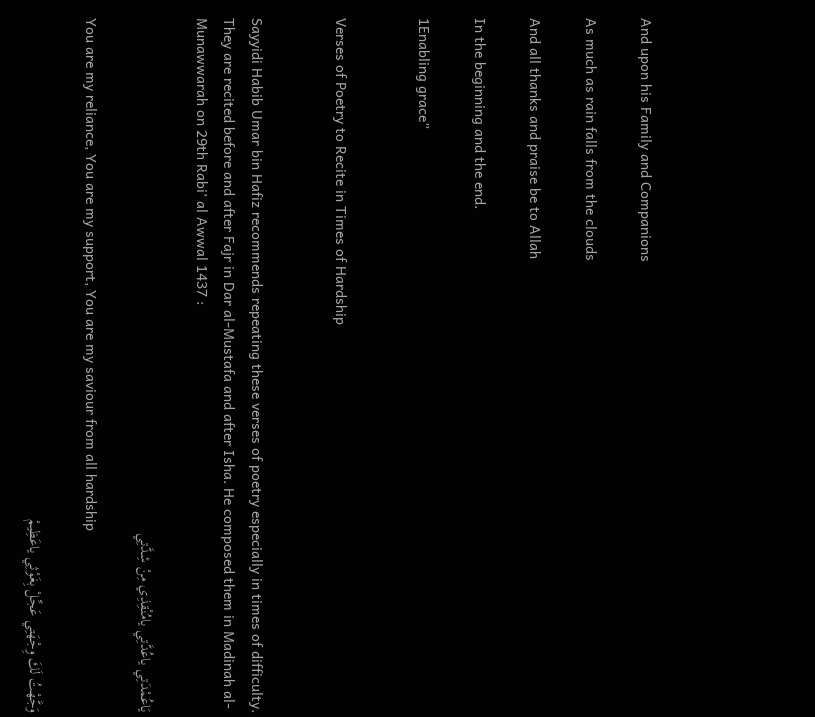And upon his Family and Companions

As much as rain falls from the clouds

And all thanks and praise be to Allah

In the beginning and the end.

1Enabling grace”


Verses of Poetry to Recite in Times of Hardship


Sayyidi Habib Umar bin Hafiz recommends repeating these verses of poetry especially in times of difficulty. They are recited before and after Fajr in Dar al-Mustafa and after Isha. He composed them in Madinah al-Munawwarah on 29th Rabi’ al Awwal 1437 :

يَاعُمْدَتِي ياعُدَّتِي يامُنْقِذِي مِنْ شِدَّتِي

You are my reliance, You are my support, You are my saviour from all hardship

وَجَّهْتُ لَكَ وِجْهَتِي عَجِّلْ بِغَوْثِي ياعَظِيمْ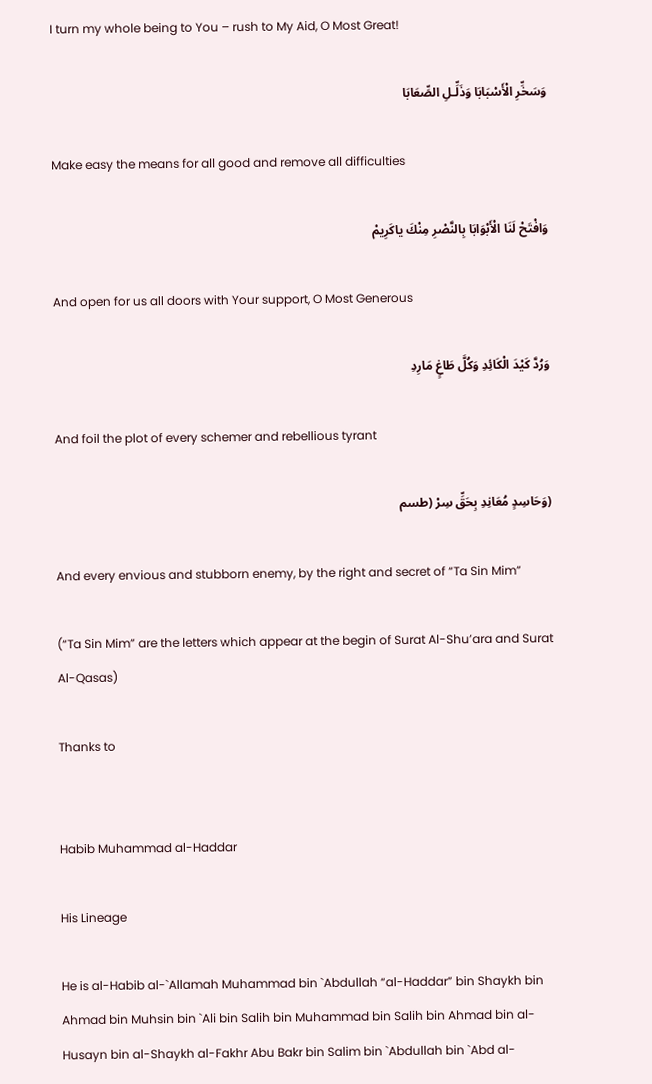I turn my whole being to You – rush to My Aid, O Most Great!

وَسَخِّرِ الْأَسْبَابَا وَذَلِّـلِ الصِّعَابَا

Make easy the means for all good and remove all difficulties

وَافْتَحْ لَنَا الْأَبْوَابَا بِالنَّصْرِ مِنْكَ ياكَرِيمْ

And open for us all doors with Your support, O Most Generous

وَرُدَّ كَيْدَ الْكَائِدِ وَكُلَّ طَاغٍ مَارِدِ

And foil the plot of every schemer and rebellious tyrant

(وَحَاسِدٍ مُعَانِدِ بِحَقِّ سِرْ (طسم

And every envious and stubborn enemy, by the right and secret of “Ta Sin Mim”

(“Ta Sin Mim” are the letters which appear at the begin of Surat Al-Shu’ara and Surat Al-Qasas)

Thanks to


Habib Muhammad al-Haddar

His Lineage

He is al-Habib al-`Allamah Muhammad bin `Abdullah “al-Haddar” bin Shaykh bin Ahmad bin Muhsin bin `Ali bin Salih bin Muhammad bin Salih bin Ahmad bin al-Husayn bin al-Shaykh al-Fakhr Abu Bakr bin Salim bin `Abdullah bin `Abd al-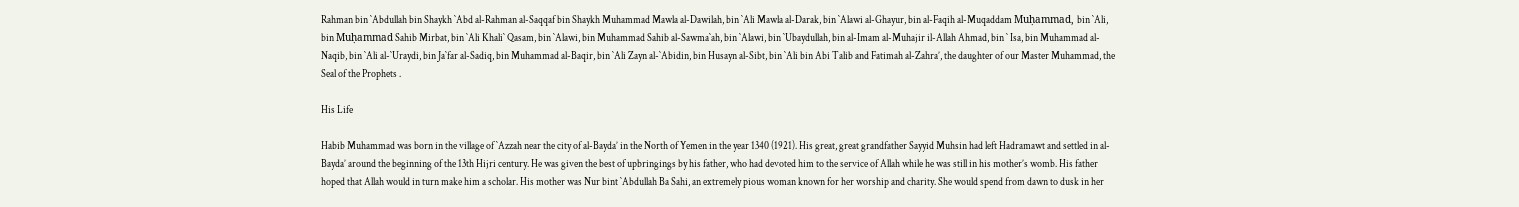Rahman bin `Abdullah bin Shaykh `Abd al-Rahman al-Saqqaf bin Shaykh Muhammad Mawla al-Dawilah, bin `Ali Mawla al-Darak, bin `Alawi al-Ghayur, bin al-Faqih al-Muqaddam Muḥammad, bin `Ali, bin Muḥammad Sahib Mirbat, bin `Ali Khali` Qasam, bin `Alawi, bin Muhammad Sahib al-Sawma`ah, bin `Alawi, bin `Ubaydullah, bin al-Imam al-Muhajir il-Allah Ahmad, bin ` Isa, bin Muhammad al-Naqib, bin `Ali al-`Uraydi, bin Ja`far al-Sadiq, bin Muhammad al-Baqir, bin `Ali Zayn al-`Abidin, bin Husayn al-Sibt, bin `Ali bin Abi Talib and Fatimah al-Zahra’, the daughter of our Master Muhammad, the Seal of the Prophets .

His Life

Habib Muhammad was born in the village of `Azzah near the city of al-Bayda’ in the North of Yemen in the year 1340 (1921). His great, great grandfather Sayyid Muhsin had left Hadramawt and settled in al-Bayda’ around the beginning of the 13th Hijri century. He was given the best of upbringings by his father, who had devoted him to the service of Allah while he was still in his mother’s womb. His father hoped that Allah would in turn make him a scholar. His mother was Nur bint `Abdullah Ba Sahi, an extremely pious woman known for her worship and charity. She would spend from dawn to dusk in her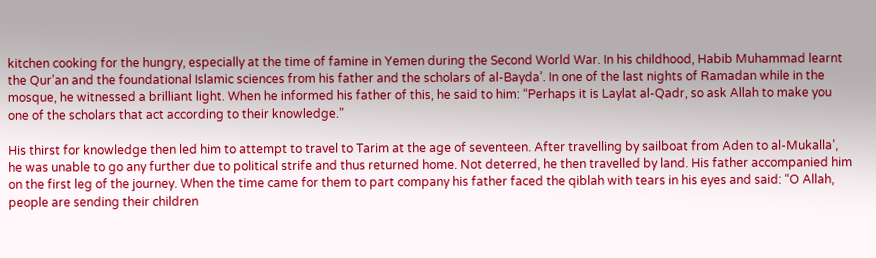kitchen cooking for the hungry, especially at the time of famine in Yemen during the Second World War. In his childhood, Habib Muhammad learnt the Qur’an and the foundational Islamic sciences from his father and the scholars of al-Bayda’. In one of the last nights of Ramadan while in the mosque, he witnessed a brilliant light. When he informed his father of this, he said to him: “Perhaps it is Laylat al-Qadr, so ask Allah to make you one of the scholars that act according to their knowledge.”

His thirst for knowledge then led him to attempt to travel to Tarim at the age of seventeen. After travelling by sailboat from Aden to al-Mukalla’, he was unable to go any further due to political strife and thus returned home. Not deterred, he then travelled by land. His father accompanied him on the first leg of the journey. When the time came for them to part company his father faced the qiblah with tears in his eyes and said: “O Allah, people are sending their children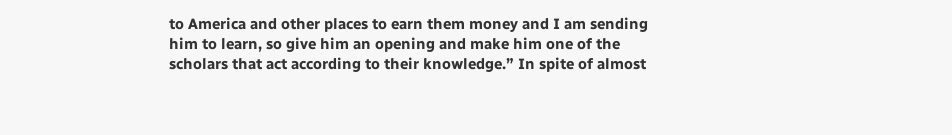to America and other places to earn them money and I am sending him to learn, so give him an opening and make him one of the scholars that act according to their knowledge.” In spite of almost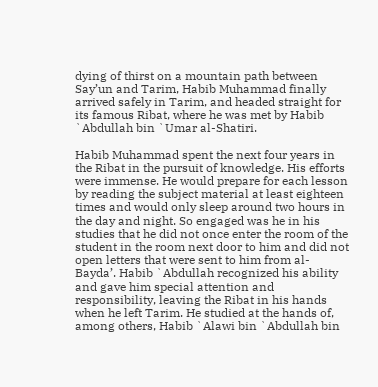dying of thirst on a mountain path between Say’un and Tarim, Habib Muhammad finally arrived safely in Tarim, and headed straight for its famous Ribat, where he was met by Habib `Abdullah bin `Umar al-Shatiri.

Habib Muhammad spent the next four years in the Ribat in the pursuit of knowledge. His efforts were immense. He would prepare for each lesson by reading the subject material at least eighteen times and would only sleep around two hours in the day and night. So engaged was he in his studies that he did not once enter the room of the student in the room next door to him and did not open letters that were sent to him from al-Bayda’. Habib `Abdullah recognized his ability and gave him special attention and responsibility, leaving the Ribat in his hands when he left Tarim. He studied at the hands of, among others, Habib `Alawi bin `Abdullah bin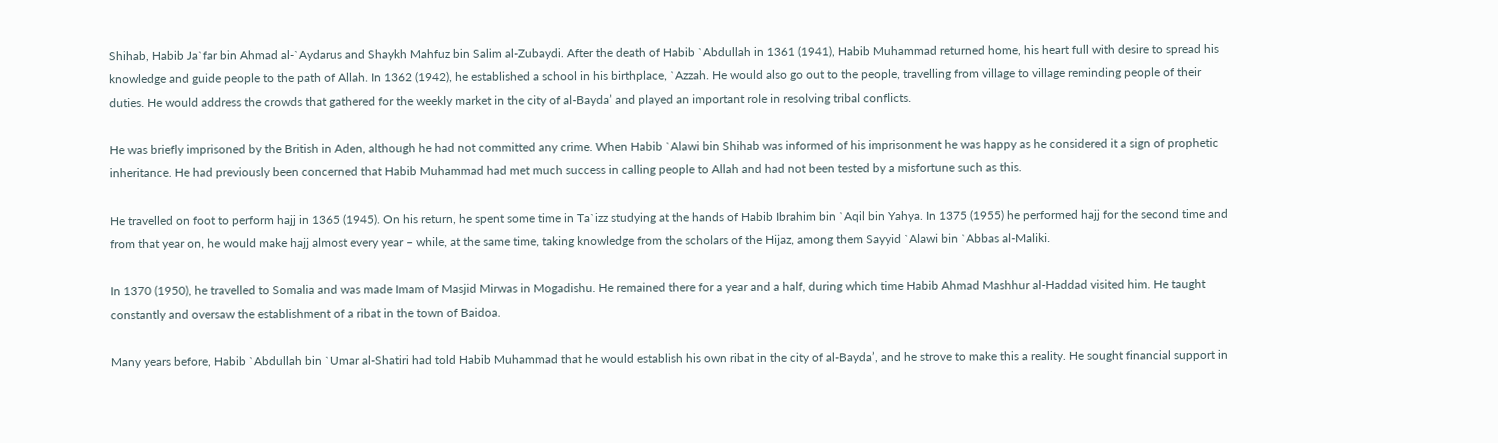Shihab, Habib Ja`far bin Ahmad al-`Aydarus and Shaykh Mahfuz bin Salim al-Zubaydi. After the death of Habib `Abdullah in 1361 (1941), Habib Muhammad returned home, his heart full with desire to spread his knowledge and guide people to the path of Allah. In 1362 (1942), he established a school in his birthplace, `Azzah. He would also go out to the people, travelling from village to village reminding people of their duties. He would address the crowds that gathered for the weekly market in the city of al-Bayda’ and played an important role in resolving tribal conflicts.

He was briefly imprisoned by the British in Aden, although he had not committed any crime. When Habib `Alawi bin Shihab was informed of his imprisonment he was happy as he considered it a sign of prophetic inheritance. He had previously been concerned that Habib Muhammad had met much success in calling people to Allah and had not been tested by a misfortune such as this.

He travelled on foot to perform hajj in 1365 (1945). On his return, he spent some time in Ta`izz studying at the hands of Habib Ibrahim bin `Aqil bin Yahya. In 1375 (1955) he performed hajj for the second time and from that year on, he would make hajj almost every year – while, at the same time, taking knowledge from the scholars of the Hijaz, among them Sayyid `Alawi bin `Abbas al-Maliki.

In 1370 (1950), he travelled to Somalia and was made Imam of Masjid Mirwas in Mogadishu. He remained there for a year and a half, during which time Habib Ahmad Mashhur al-Haddad visited him. He taught constantly and oversaw the establishment of a ribat in the town of Baidoa.

Many years before, Habib `Abdullah bin `Umar al-Shatiri had told Habib Muhammad that he would establish his own ribat in the city of al-Bayda’, and he strove to make this a reality. He sought financial support in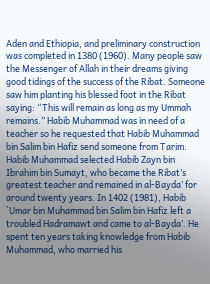Aden and Ethiopia, and preliminary construction was completed in 1380 (1960). Many people saw the Messenger of Allah in their dreams giving good tidings of the success of the Ribat. Someone saw him planting his blessed foot in the Ribat saying: “This will remain as long as my Ummah remains.” Habib Muhammad was in need of a teacher so he requested that Habib Muhammad bin Salim bin Hafiz send someone from Tarim. Habib Muhammad selected Habib Zayn bin Ibrahim bin Sumayt, who became the Ribat’s greatest teacher and remained in al-Bayda’ for around twenty years. In 1402 (1981), Habib `Umar bin Muhammad bin Salim bin Hafiz left a troubled Hadramawt and came to al-Bayda’. He spent ten years taking knowledge from Habib Muhammad, who married his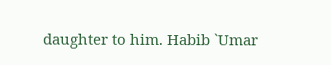daughter to him. Habib `Umar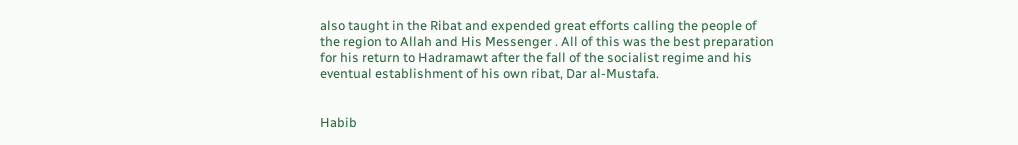also taught in the Ribat and expended great efforts calling the people of the region to Allah and His Messenger . All of this was the best preparation for his return to Hadramawt after the fall of the socialist regime and his eventual establishment of his own ribat, Dar al-Mustafa.


Habib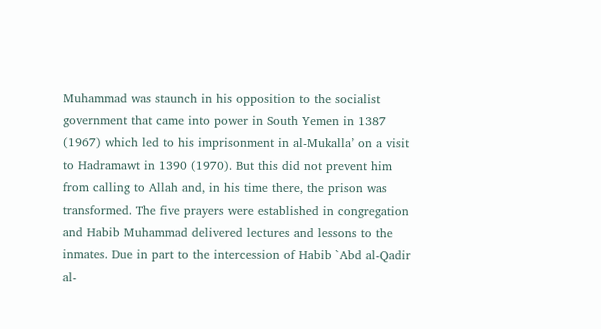Muhammad was staunch in his opposition to the socialist government that came into power in South Yemen in 1387 (1967) which led to his imprisonment in al-Mukalla’ on a visit to Hadramawt in 1390 (1970). But this did not prevent him from calling to Allah and, in his time there, the prison was transformed. The five prayers were established in congregation and Habib Muhammad delivered lectures and lessons to the inmates. Due in part to the intercession of Habib `Abd al-Qadir al-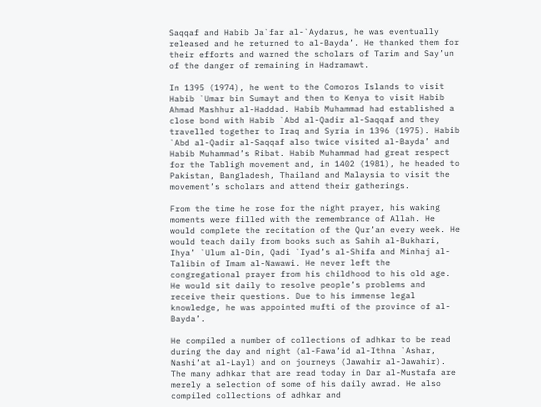Saqqaf and Habib Ja`far al-`Aydarus, he was eventually released and he returned to al-Bayda’. He thanked them for their efforts and warned the scholars of Tarim and Say’un of the danger of remaining in Hadramawt.

In 1395 (1974), he went to the Comoros Islands to visit Habib `Umar bin Sumayt and then to Kenya to visit Habib Ahmad Mashhur al-Haddad. Habib Muhammad had established a close bond with Habib `Abd al-Qadir al-Saqqaf and they travelled together to Iraq and Syria in 1396 (1975). Habib `Abd al-Qadir al-Saqqaf also twice visited al-Bayda’ and Habib Muhammad’s Ribat. Habib Muhammad had great respect for the Tabligh movement and, in 1402 (1981), he headed to Pakistan, Bangladesh, Thailand and Malaysia to visit the movement’s scholars and attend their gatherings.

From the time he rose for the night prayer, his waking moments were filled with the remembrance of Allah. He would complete the recitation of the Qur’an every week. He would teach daily from books such as Sahih al-Bukhari, Ihya’ `Ulum al-Din, Qadi `Iyad’s al-Shifa and Minhaj al-Talibin of Imam al-Nawawi. He never left the congregational prayer from his childhood to his old age. He would sit daily to resolve people’s problems and receive their questions. Due to his immense legal knowledge, he was appointed mufti of the province of al-Bayda’.

He compiled a number of collections of adhkar to be read during the day and night (al-Fawa’id al-Ithna `Ashar, Nashi’at al-Layl) and on journeys (Jawahir al-Jawahir). The many adhkar that are read today in Dar al-Mustafa are merely a selection of some of his daily awrad. He also compiled collections of adhkar and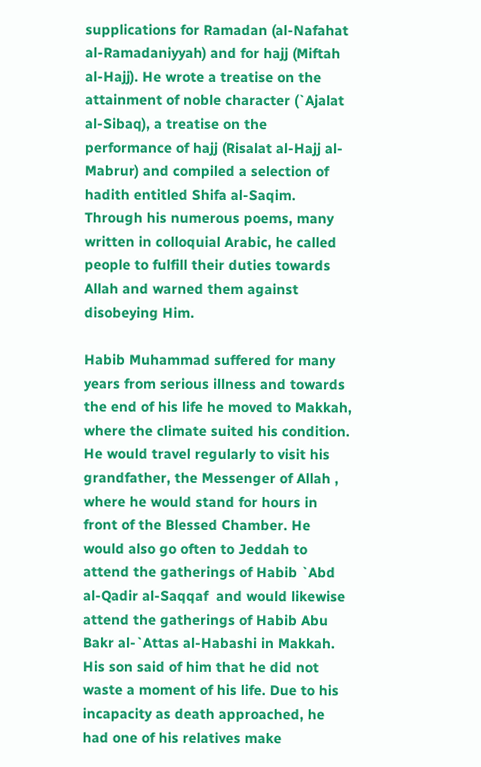supplications for Ramadan (al-Nafahat al-Ramadaniyyah) and for hajj (Miftah al-Hajj). He wrote a treatise on the attainment of noble character (`Ajalat al-Sibaq), a treatise on the performance of hajj (Risalat al-Hajj al-Mabrur) and compiled a selection of hadith entitled Shifa al-Saqim. Through his numerous poems, many written in colloquial Arabic, he called people to fulfill their duties towards Allah and warned them against disobeying Him.

Habib Muhammad suffered for many years from serious illness and towards the end of his life he moved to Makkah, where the climate suited his condition. He would travel regularly to visit his grandfather, the Messenger of Allah , where he would stand for hours in front of the Blessed Chamber. He would also go often to Jeddah to attend the gatherings of Habib `Abd al-Qadir al-Saqqaf  and would likewise attend the gatherings of Habib Abu Bakr al-`Attas al-Habashi in Makkah. His son said of him that he did not waste a moment of his life. Due to his incapacity as death approached, he had one of his relatives make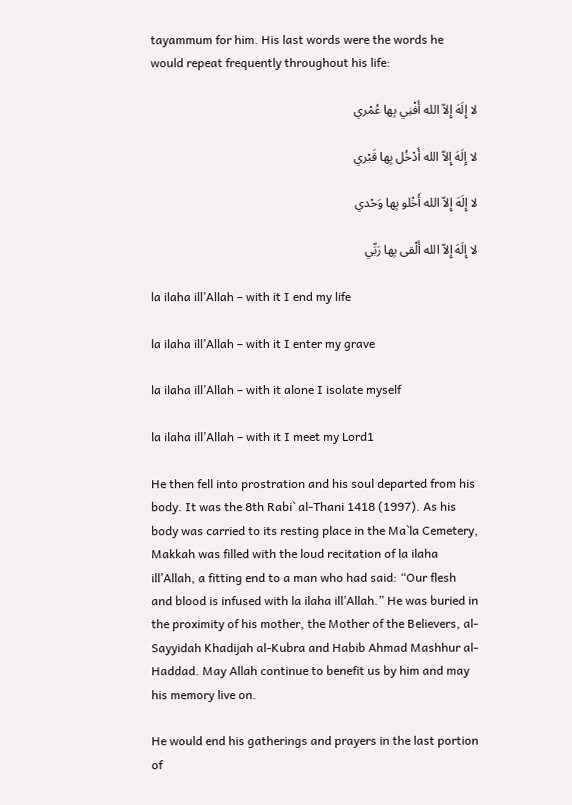tayammum for him. His last words were the words he would repeat frequently throughout his life:

لا إِلَهَ إِلاّ الله أَفْنِي بِها عُمْري

لا إِلَهَ إِلاّ الله أَدْخُل بِها قَبْري

لا إِلَهَ إِلاّ الله أَخْلو بِها وَحْدي

لا إِلَهَ إِلاّ الله أَلْقى بِها رَبِّي

la ilaha ill’Allah – with it I end my life

la ilaha ill’Allah – with it I enter my grave

la ilaha ill’Allah – with it alone I isolate myself

la ilaha ill’Allah – with it I meet my Lord1

He then fell into prostration and his soul departed from his body. It was the 8th Rabi` al-Thani 1418 (1997). As his body was carried to its resting place in the Ma`la Cemetery, Makkah was filled with the loud recitation of la ilaha ill’Allah, a fitting end to a man who had said: “Our flesh and blood is infused with la ilaha ill’Allah.” He was buried in the proximity of his mother, the Mother of the Believers, al-Sayyidah Khadijah al-Kubra and Habib Ahmad Mashhur al-Haddad. May Allah continue to benefit us by him and may his memory live on.

He would end his gatherings and prayers in the last portion of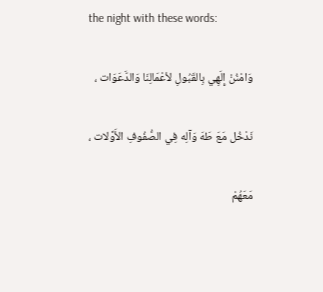the night with these words:

وَامْنُنْ إِلَهِي بِالقَبُولِ لأعْمَالِنَا وَالدَّعَوَات ،

نَدْخُل مَعَ طَهَ وَآلِه فِي الصُّفُوفِ الأَوَّلات ،

مَعَهُمْ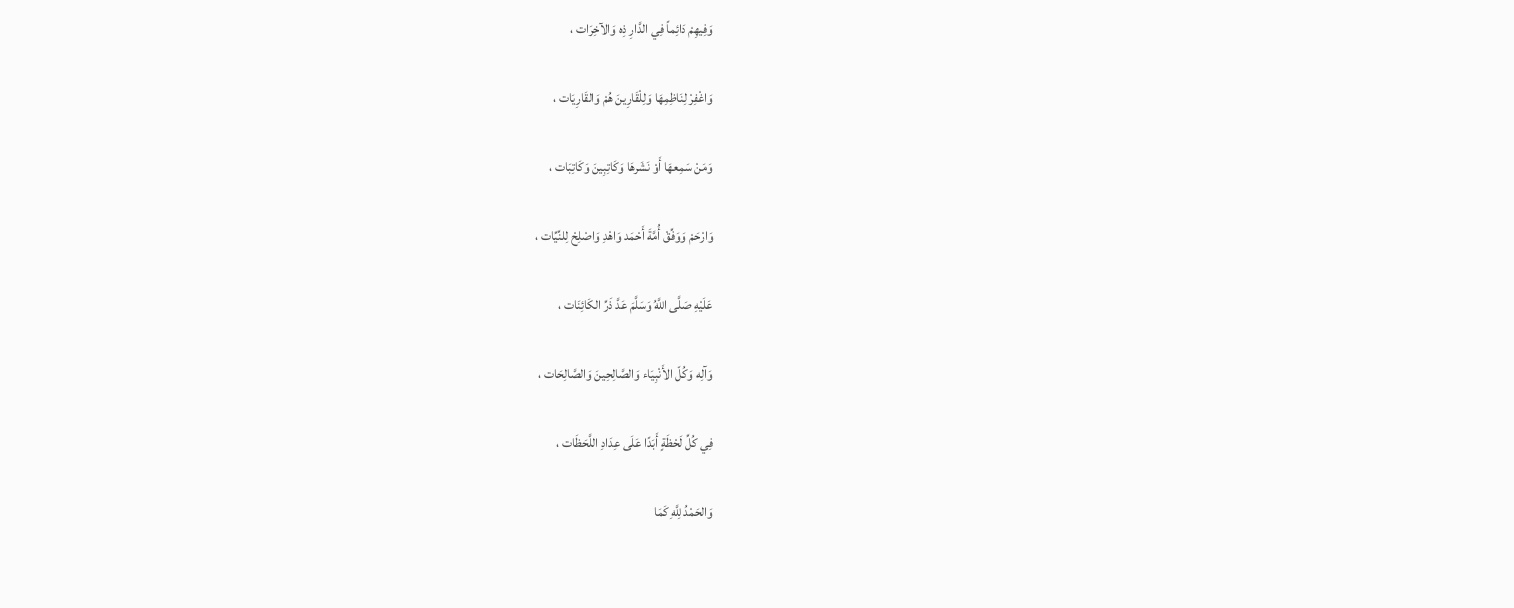وَفِيهِمْ دَائِماً فِي الدَّارِ ذِه وَالآخِرَات ،

وَاغْفِرْ لِنَاظِمِهَا وَلِلْقَارِينَ هُمْ وَالقَارِيَات ،

وَمَنْ سَمِعهَا أَوْ نَشَرهَا وَكَاتِبِينَ وَكَاتِبَات ،

وَارْحَمْ وَوَفِّقْ أُمَّةَ أَحْمَد وَاهْدِ وَاصْلِحْ لِلنِّيِّات ،

عَلَيْهِ صَلَّى اللَّهُ وَسَلَّمَ عَدَّ ذَرِّ الكَائِنَات ،

وَآلِه وَكُلّ الأَنْبِيَاء وَالصَّالِحِينَ وَالصَّالِحَات ،

فِي كُلِّ لَحْظَةٍ أَبَدًا عَلَى عِدَادِ اللَّحَظَات ،

وَالحَمْدُ لِلَّهِ كَمَا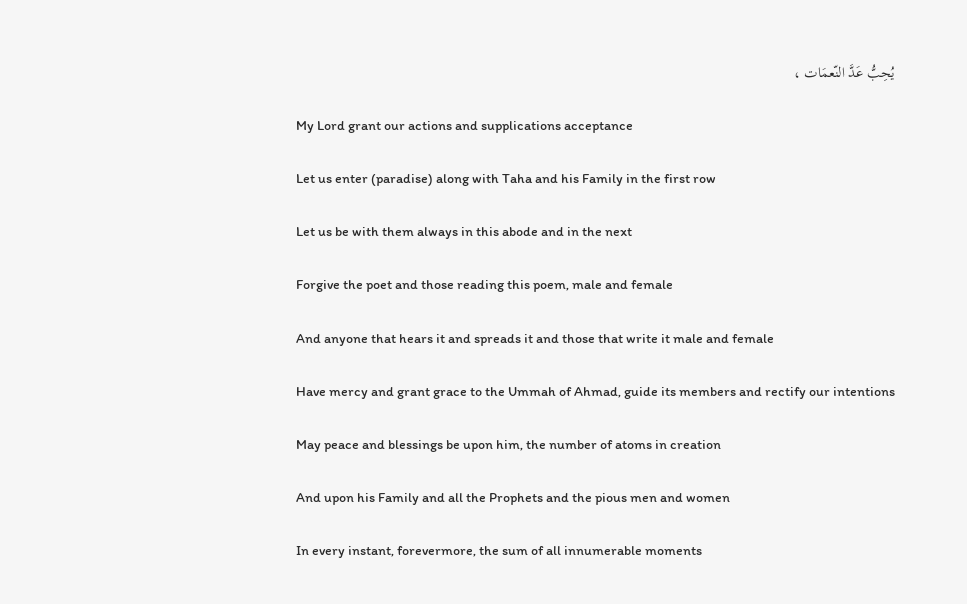يُحِبُّ عَدَّ النّعمَات ،

My Lord grant our actions and supplications acceptance

Let us enter (paradise) along with Taha and his Family in the first row

Let us be with them always in this abode and in the next

Forgive the poet and those reading this poem, male and female

And anyone that hears it and spreads it and those that write it male and female

Have mercy and grant grace to the Ummah of Ahmad, guide its members and rectify our intentions

May peace and blessings be upon him, the number of atoms in creation

And upon his Family and all the Prophets and the pious men and women

In every instant, forevermore, the sum of all innumerable moments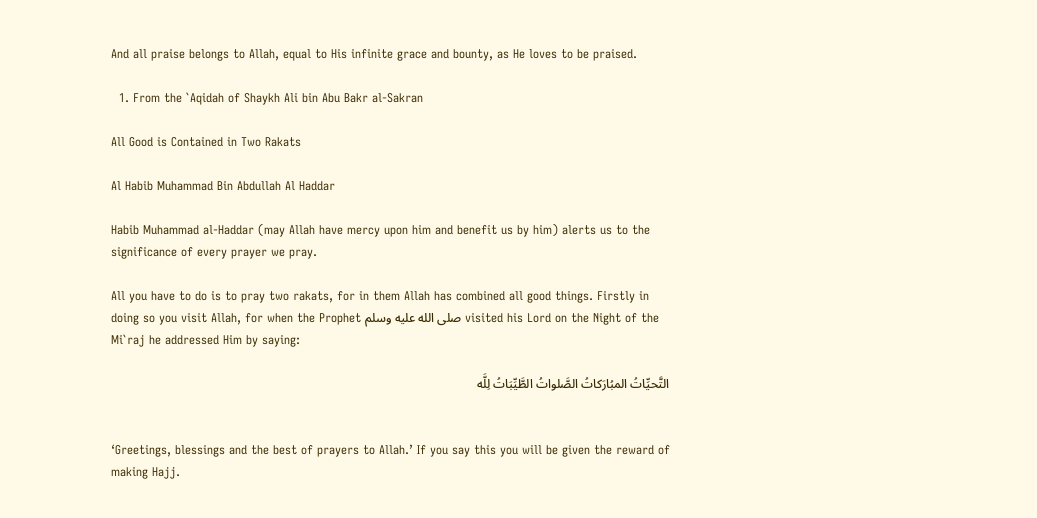And all praise belongs to Allah, equal to His infinite grace and bounty, as He loves to be praised.

  1. From the `Aqidah of Shaykh Ali bin Abu Bakr al-Sakran

All Good is Contained in Two Rakats

Al Habib Muhammad Bin Abdullah Al Haddar

Habib Muhammad al-Haddar (may Allah have mercy upon him and benefit us by him) alerts us to the significance of every prayer we pray.

All you have to do is to pray two rakats, for in them Allah has combined all good things. Firstly in doing so you visit Allah, for when the Prophet صلى الله عليه وسلم visited his Lord on the Night of the Mi`raj he addressed Him by saying:

التَّحيِّاتُ المبُارَكاتُ الصَّلواتُ الطَّيِّبَاتُ لِلَّه


‘Greetings, blessings and the best of prayers to Allah.’ If you say this you will be given the reward of making Hajj.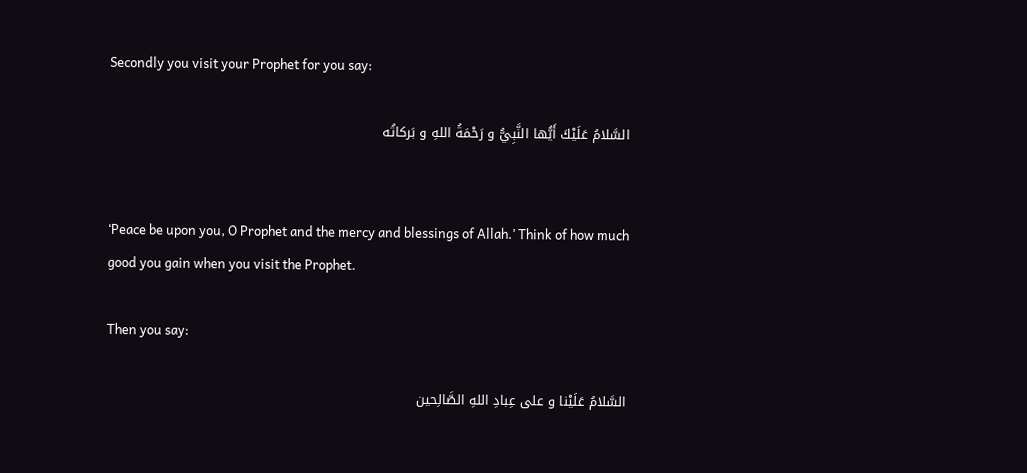Secondly you visit your Prophet for you say:

السَّلامُ عَلَيْكَ أَيُّها النَّبِيُّ و رَحْمَةُ اللهِ و بَركاتُه


‘Peace be upon you, O Prophet and the mercy and blessings of Allah.’ Think of how much good you gain when you visit the Prophet.

Then you say:

السَّلامُ عَلَيْنا و على عِبادِ اللهِ الصَّالِحين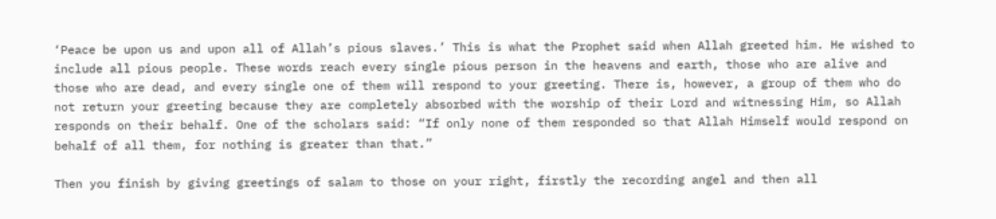‘Peace be upon us and upon all of Allah’s pious slaves.’ This is what the Prophet said when Allah greeted him. He wished to include all pious people. These words reach every single pious person in the heavens and earth, those who are alive and those who are dead, and every single one of them will respond to your greeting. There is, however, a group of them who do not return your greeting because they are completely absorbed with the worship of their Lord and witnessing Him, so Allah responds on their behalf. One of the scholars said: “If only none of them responded so that Allah Himself would respond on behalf of all them, for nothing is greater than that.”

Then you finish by giving greetings of salam to those on your right, firstly the recording angel and then all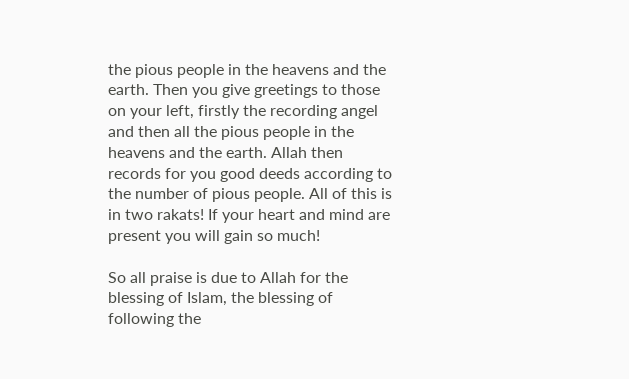the pious people in the heavens and the earth. Then you give greetings to those on your left, firstly the recording angel and then all the pious people in the heavens and the earth. Allah then records for you good deeds according to the number of pious people. All of this is in two rakats! If your heart and mind are present you will gain so much!

So all praise is due to Allah for the blessing of Islam, the blessing of following the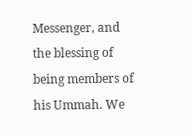Messenger, and the blessing of being members of his Ummah. We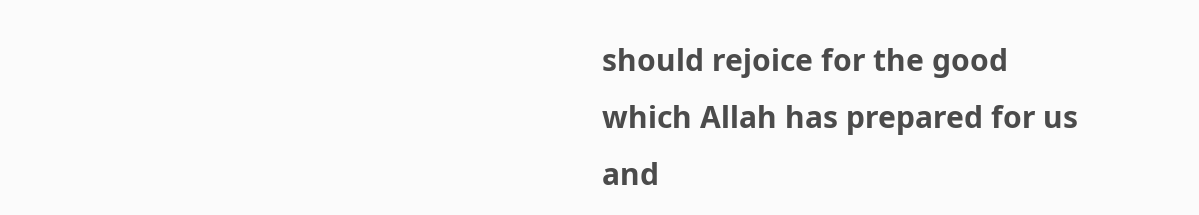should rejoice for the good which Allah has prepared for us and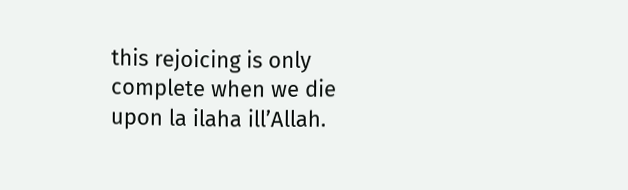this rejoicing is only complete when we die upon la ilaha ill’Allah.